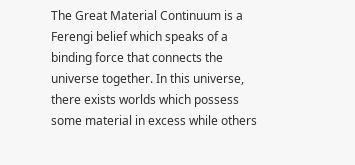The Great Material Continuum is a Ferengi belief which speaks of a binding force that connects the universe together. In this universe, there exists worlds which possess some material in excess while others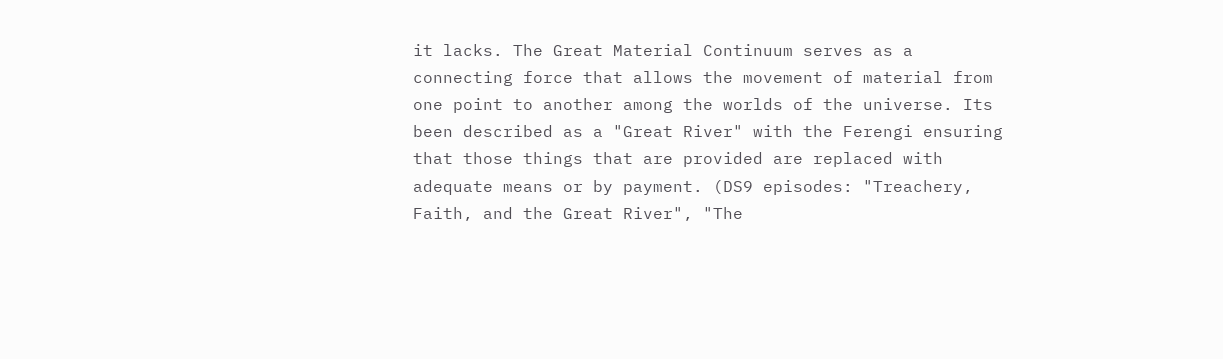it lacks. The Great Material Continuum serves as a connecting force that allows the movement of material from one point to another among the worlds of the universe. Its been described as a "Great River" with the Ferengi ensuring that those things that are provided are replaced with adequate means or by payment. (DS9 episodes: "Treachery, Faith, and the Great River", "The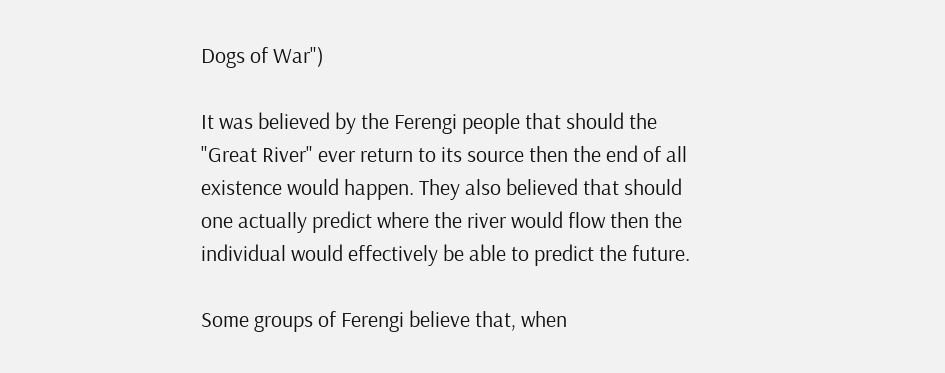Dogs of War")

It was believed by the Ferengi people that should the "Great River" ever return to its source then the end of all existence would happen. They also believed that should one actually predict where the river would flow then the individual would effectively be able to predict the future.

Some groups of Ferengi believe that, when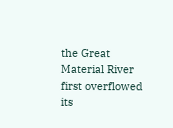the Great Material River first overflowed its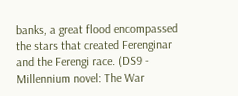banks, a great flood encompassed the stars that created Ferenginar and the Ferengi race. (DS9 - Millennium novel: The War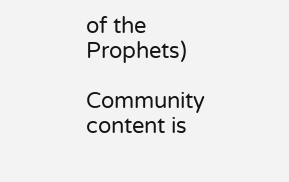of the Prophets)

Community content is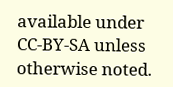available under CC-BY-SA unless otherwise noted.